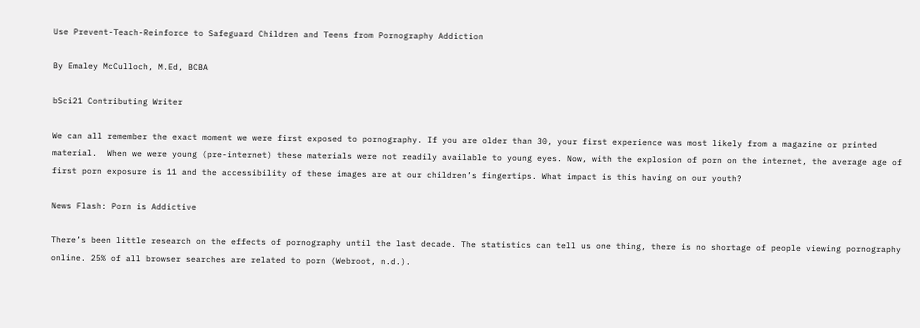Use Prevent-Teach-Reinforce to Safeguard Children and Teens from Pornography Addiction

By Emaley McCulloch, M.Ed, BCBA

bSci21 Contributing Writer

We can all remember the exact moment we were first exposed to pornography. If you are older than 30, your first experience was most likely from a magazine or printed material.  When we were young (pre-internet) these materials were not readily available to young eyes. Now, with the explosion of porn on the internet, the average age of first porn exposure is 11 and the accessibility of these images are at our children’s fingertips. What impact is this having on our youth?

News Flash: Porn is Addictive

There’s been little research on the effects of pornography until the last decade. The statistics can tell us one thing, there is no shortage of people viewing pornography online. 25% of all browser searches are related to porn (Webroot, n.d.).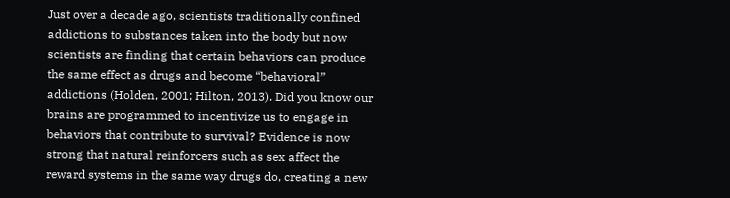Just over a decade ago, scientists traditionally confined addictions to substances taken into the body but now scientists are finding that certain behaviors can produce the same effect as drugs and become “behavioral” addictions (Holden, 2001; Hilton, 2013). Did you know our brains are programmed to incentivize us to engage in behaviors that contribute to survival? Evidence is now strong that natural reinforcers such as sex affect the reward systems in the same way drugs do, creating a new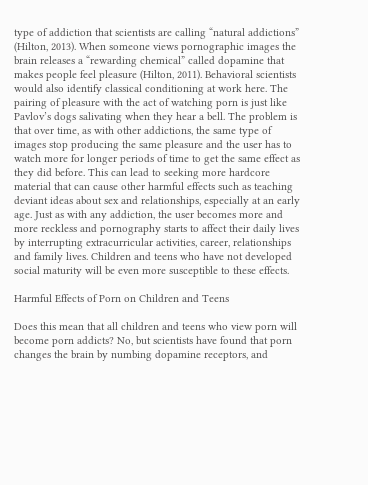type of addiction that scientists are calling “natural addictions” (Hilton, 2013). When someone views pornographic images the brain releases a “rewarding chemical” called dopamine that makes people feel pleasure (Hilton, 2011). Behavioral scientists would also identify classical conditioning at work here. The pairing of pleasure with the act of watching porn is just like Pavlov’s dogs salivating when they hear a bell. The problem is that over time, as with other addictions, the same type of images stop producing the same pleasure and the user has to watch more for longer periods of time to get the same effect as they did before. This can lead to seeking more hardcore material that can cause other harmful effects such as teaching deviant ideas about sex and relationships, especially at an early age. Just as with any addiction, the user becomes more and more reckless and pornography starts to affect their daily lives by interrupting extracurricular activities, career, relationships and family lives. Children and teens who have not developed social maturity will be even more susceptible to these effects.

Harmful Effects of Porn on Children and Teens

Does this mean that all children and teens who view porn will become porn addicts? No, but scientists have found that porn changes the brain by numbing dopamine receptors, and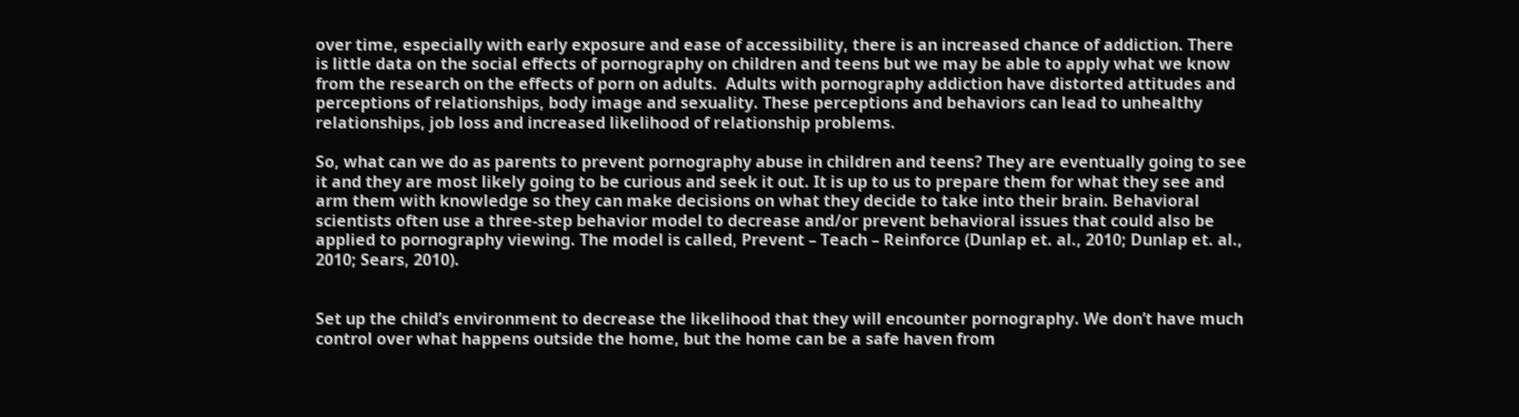over time, especially with early exposure and ease of accessibility, there is an increased chance of addiction. There is little data on the social effects of pornography on children and teens but we may be able to apply what we know from the research on the effects of porn on adults.  Adults with pornography addiction have distorted attitudes and perceptions of relationships, body image and sexuality. These perceptions and behaviors can lead to unhealthy relationships, job loss and increased likelihood of relationship problems.

So, what can we do as parents to prevent pornography abuse in children and teens? They are eventually going to see it and they are most likely going to be curious and seek it out. It is up to us to prepare them for what they see and arm them with knowledge so they can make decisions on what they decide to take into their brain. Behavioral scientists often use a three-step behavior model to decrease and/or prevent behavioral issues that could also be applied to pornography viewing. The model is called, Prevent – Teach – Reinforce (Dunlap et. al., 2010; Dunlap et. al., 2010; Sears, 2010).


Set up the child’s environment to decrease the likelihood that they will encounter pornography. We don’t have much control over what happens outside the home, but the home can be a safe haven from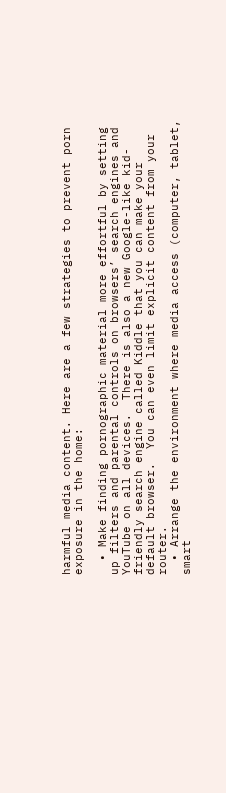harmful media content. Here are a few strategies to prevent porn exposure in the home:

  • Make finding pornographic material more effortful by setting up filters and parental controls on browsers’ search engines and YouTube on all devices.  There is also a new Google-like kid-friendly search engine called Kiddle that you can make your default browser.  You can even limit explicit content from your router.
  • Arrange the environment where media access (computer, tablet, smart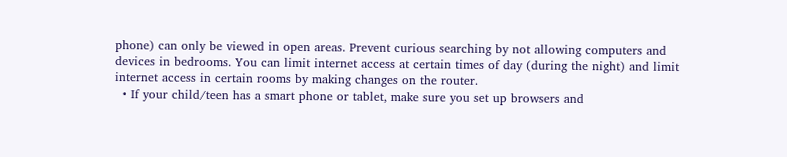phone) can only be viewed in open areas. Prevent curious searching by not allowing computers and devices in bedrooms. You can limit internet access at certain times of day (during the night) and limit internet access in certain rooms by making changes on the router.
  • If your child/teen has a smart phone or tablet, make sure you set up browsers and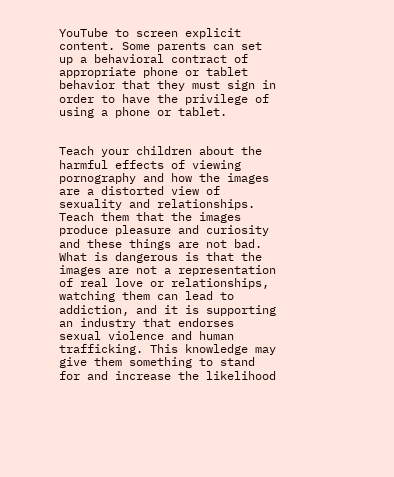YouTube to screen explicit content. Some parents can set up a behavioral contract of appropriate phone or tablet behavior that they must sign in order to have the privilege of using a phone or tablet.


Teach your children about the harmful effects of viewing pornography and how the images are a distorted view of sexuality and relationships. Teach them that the images produce pleasure and curiosity and these things are not bad. What is dangerous is that the images are not a representation of real love or relationships, watching them can lead to addiction, and it is supporting an industry that endorses sexual violence and human trafficking. This knowledge may give them something to stand for and increase the likelihood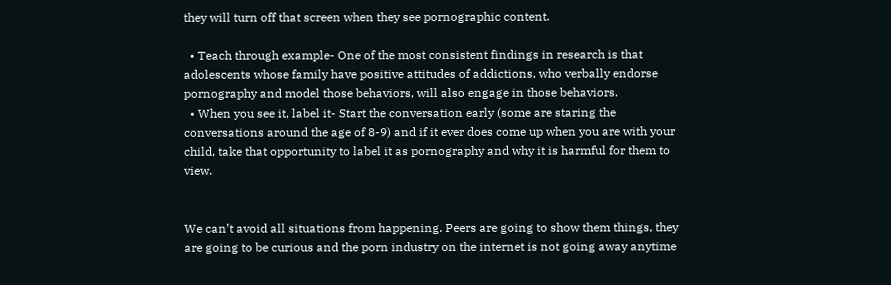they will turn off that screen when they see pornographic content.

  • Teach through example- One of the most consistent findings in research is that adolescents whose family have positive attitudes of addictions, who verbally endorse pornography and model those behaviors, will also engage in those behaviors.
  • When you see it, label it- Start the conversation early (some are staring the conversations around the age of 8-9) and if it ever does come up when you are with your child, take that opportunity to label it as pornography and why it is harmful for them to view.


We can’t avoid all situations from happening. Peers are going to show them things, they are going to be curious and the porn industry on the internet is not going away anytime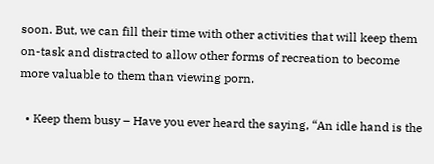soon. But, we can fill their time with other activities that will keep them on-task and distracted to allow other forms of recreation to become more valuable to them than viewing porn.

  • Keep them busy – Have you ever heard the saying, “An idle hand is the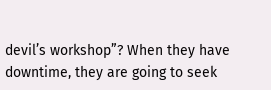devil’s workshop”? When they have downtime, they are going to seek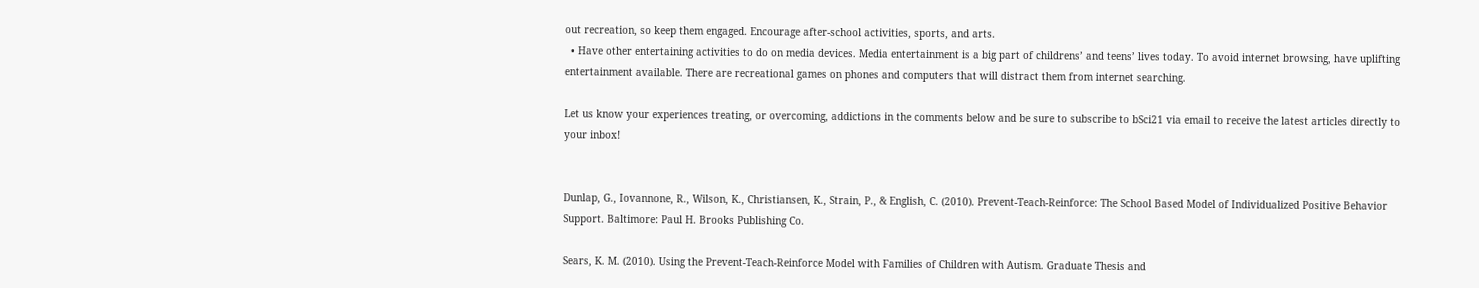out recreation, so keep them engaged. Encourage after-school activities, sports, and arts.
  • Have other entertaining activities to do on media devices. Media entertainment is a big part of childrens’ and teens’ lives today. To avoid internet browsing, have uplifting entertainment available. There are recreational games on phones and computers that will distract them from internet searching.

Let us know your experiences treating, or overcoming, addictions in the comments below and be sure to subscribe to bSci21 via email to receive the latest articles directly to your inbox!


Dunlap, G., Iovannone, R., Wilson, K., Christiansen, K., Strain, P., & English, C. (2010). Prevent-Teach-Reinforce: The School Based Model of Individualized Positive Behavior Support. Baltimore: Paul H. Brooks Publishing Co.

Sears, K. M. (2010). Using the Prevent-Teach-Reinforce Model with Families of Children with Autism. Graduate Thesis and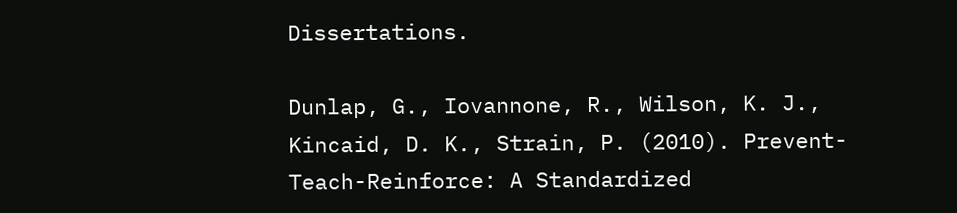Dissertations.

Dunlap, G., Iovannone, R., Wilson, K. J., Kincaid, D. K., Strain, P. (2010). Prevent-Teach-Reinforce: A Standardized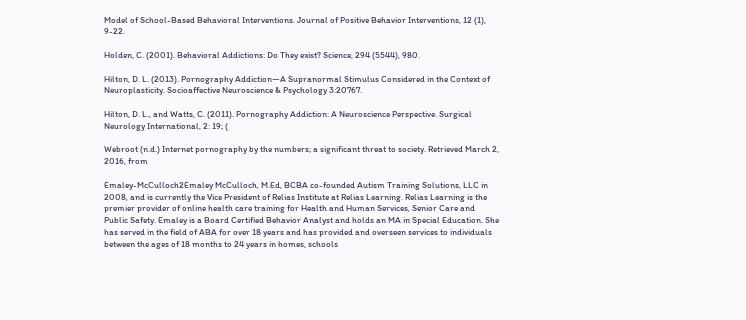Model of School-Based Behavioral Interventions. Journal of Positive Behavior Interventions, 12 (1), 9-22.

Holden, C. (2001). Behavioral Addictions: Do They exist? Science, 294 (5544), 980.

Hilton, D. L. (2013). Pornography Addiction—A Supranormal Stimulus Considered in the Context of Neuroplasticity. Socioaffective Neuroscience & Psychology 3:20767.

Hilton, D. L., and Watts, C. (2011). Pornography Addiction: A Neuroscience Perspective. Surgical Neurology International, 2: 19; (

Webroot (n.d.) Internet pornography by the numbers; a significant threat to society. Retrieved March 2, 2016, from

Emaley-McCulloch2Emaley McCulloch, M.Ed, BCBA co-founded Autism Training Solutions, LLC in  2008, and is currently the Vice President of Relias Institute at Relias Learning. Relias Learning is the premier provider of online health care training for Health and Human Services, Senior Care and Public Safety. Emaley is a Board Certified Behavior Analyst and holds an MA in Special Education. She has served in the field of ABA for over 18 years and has provided and overseen services to individuals between the ages of 18 months to 24 years in homes, schools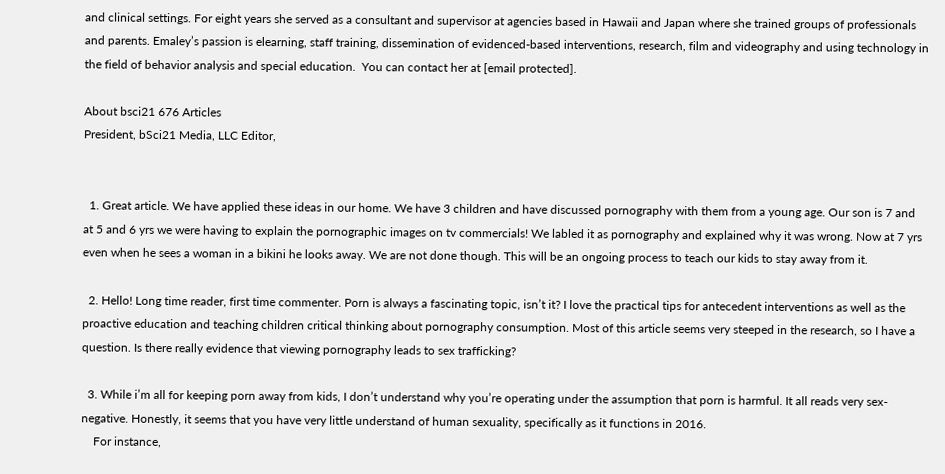and clinical settings. For eight years she served as a consultant and supervisor at agencies based in Hawaii and Japan where she trained groups of professionals and parents. Emaley’s passion is elearning, staff training, dissemination of evidenced-based interventions, research, film and videography and using technology in the field of behavior analysis and special education.  You can contact her at [email protected].

About bsci21 676 Articles
President, bSci21 Media, LLC Editor,


  1. Great article. We have applied these ideas in our home. We have 3 children and have discussed pornography with them from a young age. Our son is 7 and at 5 and 6 yrs we were having to explain the pornographic images on tv commercials! We labled it as pornography and explained why it was wrong. Now at 7 yrs even when he sees a woman in a bikini he looks away. We are not done though. This will be an ongoing process to teach our kids to stay away from it.

  2. Hello! Long time reader, first time commenter. Porn is always a fascinating topic, isn’t it? I love the practical tips for antecedent interventions as well as the proactive education and teaching children critical thinking about pornography consumption. Most of this article seems very steeped in the research, so I have a question. Is there really evidence that viewing pornography leads to sex trafficking?

  3. While i’m all for keeping porn away from kids, I don’t understand why you’re operating under the assumption that porn is harmful. It all reads very sex-negative. Honestly, it seems that you have very little understand of human sexuality, specifically as it functions in 2016.
    For instance,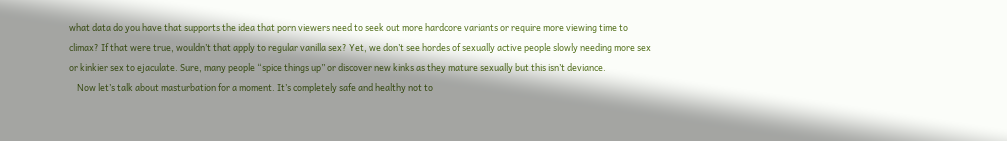what data do you have that supports the idea that porn viewers need to seek out more hardcore variants or require more viewing time to climax? If that were true, wouldn’t that apply to regular vanilla sex? Yet, we don’t see hordes of sexually active people slowly needing more sex or kinkier sex to ejaculate. Sure, many people “spice things up” or discover new kinks as they mature sexually but this isn’t deviance.
    Now let’s talk about masturbation for a moment. It’s completely safe and healthy not to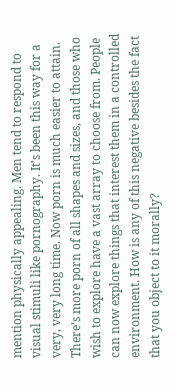mention physically appealing. Men tend to respond to visual stimuli like pornography. It’s been this way for a very, very long time. Now porn is much easier to attain. There’s more porn of all shapes and sizes, and those who wish to explore have a vast array to choose from. People can now explore things that interest them in a controlled environment. How is any of this negative besides the fact that you object to it morally?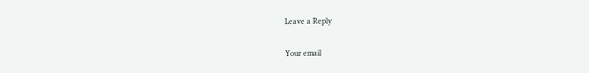Leave a Reply

Your email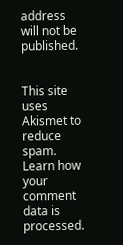address will not be published.


This site uses Akismet to reduce spam. Learn how your comment data is processed.